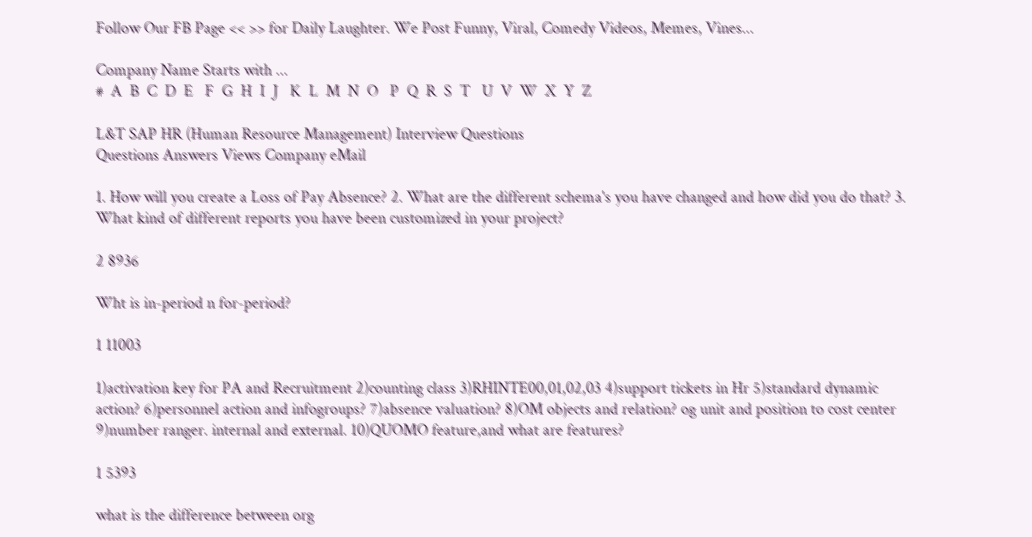Follow Our FB Page << >> for Daily Laughter. We Post Funny, Viral, Comedy Videos, Memes, Vines...

Company Name Starts with ...
#  A  B  C  D  E   F  G  H  I  J   K  L  M  N  O   P  Q  R  S  T   U  V  W  X  Y  Z

L&T SAP HR (Human Resource Management) Interview Questions
Questions Answers Views Company eMail

1. How will you create a Loss of Pay Absence? 2. What are the different schema's you have changed and how did you do that? 3. What kind of different reports you have been customized in your project?

2 8936

Wht is in-period n for-period?

1 11003

1)activation key for PA and Recruitment 2)counting class 3)RHINTE00,01,02,03 4)support tickets in Hr 5)standard dynamic action? 6)personnel action and infogroups? 7)absence valuation? 8)OM objects and relation? og unit and position to cost center 9)number ranger. internal and external. 10)QUOMO feature,and what are features?

1 5393

what is the difference between org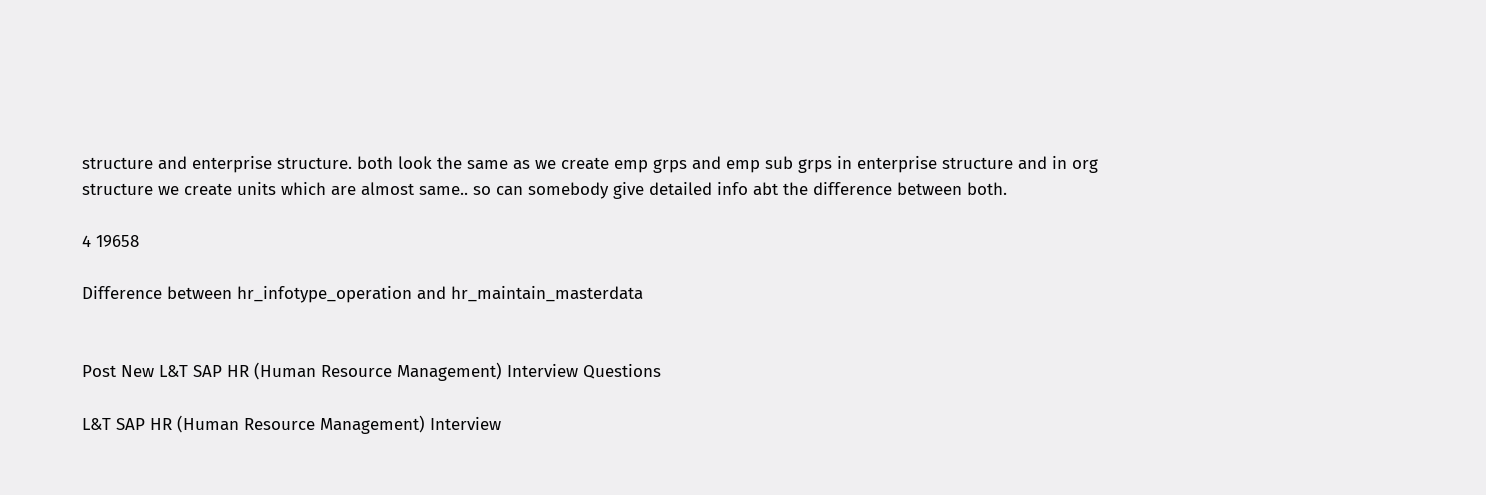structure and enterprise structure. both look the same as we create emp grps and emp sub grps in enterprise structure and in org structure we create units which are almost same.. so can somebody give detailed info abt the difference between both.

4 19658

Difference between hr_infotype_operation and hr_maintain_masterdata


Post New L&T SAP HR (Human Resource Management) Interview Questions

L&T SAP HR (Human Resource Management) Interview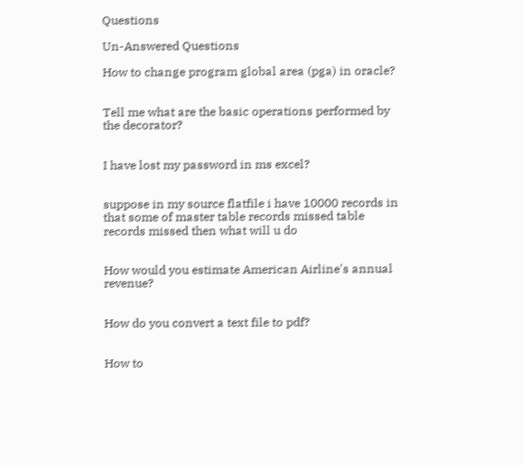Questions

Un-Answered Questions

How to change program global area (pga) in oracle?


Tell me what are the basic operations performed by the decorator?


I have lost my password in ms excel?


suppose in my source flatfile i have 10000 records in that some of master table records missed table records missed then what will u do


How would you estimate American Airline's annual revenue?


How do you convert a text file to pdf?


How to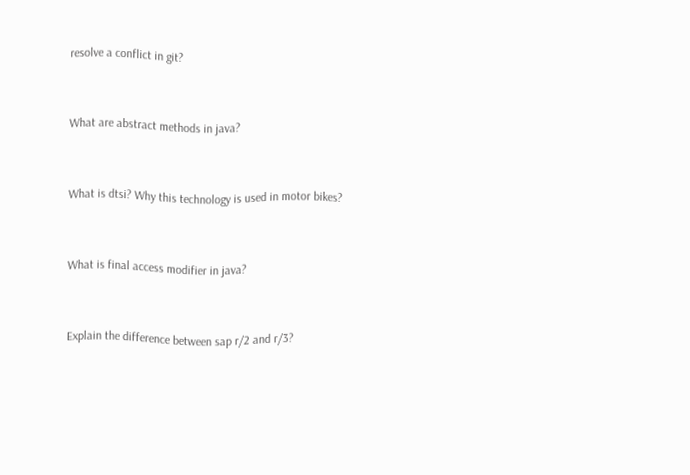resolve a conflict in git?


What are abstract methods in java?


What is dtsi? Why this technology is used in motor bikes?


What is final access modifier in java?


Explain the difference between sap r/2 and r/3?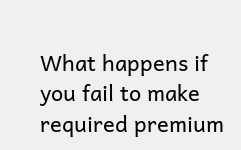What happens if you fail to make required premium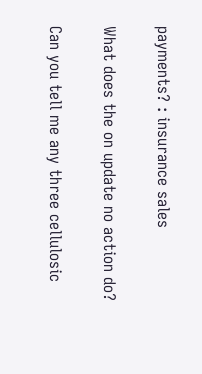payments? : insurance sales


What does the on update no action do?


Can you tell me any three cellulosic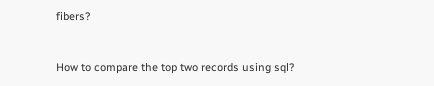fibers?


How to compare the top two records using sql?